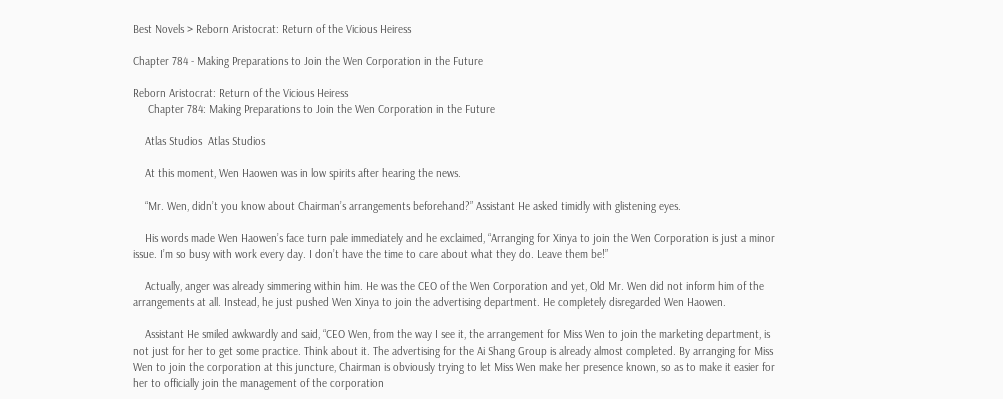Best Novels > Reborn Aristocrat: Return of the Vicious Heiress

Chapter 784 - Making Preparations to Join the Wen Corporation in the Future

Reborn Aristocrat: Return of the Vicious Heiress
     Chapter 784: Making Preparations to Join the Wen Corporation in the Future

    Atlas Studios  Atlas Studios

    At this moment, Wen Haowen was in low spirits after hearing the news.

    “Mr. Wen, didn’t you know about Chairman’s arrangements beforehand?” Assistant He asked timidly with glistening eyes.

    His words made Wen Haowen’s face turn pale immediately and he exclaimed, “Arranging for Xinya to join the Wen Corporation is just a minor issue. I’m so busy with work every day. I don’t have the time to care about what they do. Leave them be!”

    Actually, anger was already simmering within him. He was the CEO of the Wen Corporation and yet, Old Mr. Wen did not inform him of the arrangements at all. Instead, he just pushed Wen Xinya to join the advertising department. He completely disregarded Wen Haowen.

    Assistant He smiled awkwardly and said, “CEO Wen, from the way I see it, the arrangement for Miss Wen to join the marketing department, is not just for her to get some practice. Think about it. The advertising for the Ai Shang Group is already almost completed. By arranging for Miss Wen to join the corporation at this juncture, Chairman is obviously trying to let Miss Wen make her presence known, so as to make it easier for her to officially join the management of the corporation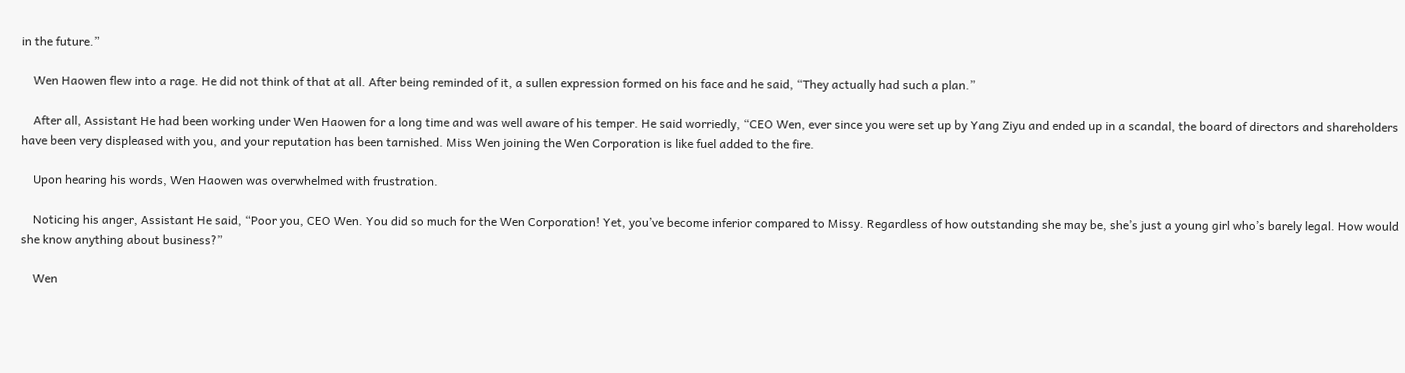in the future.”

    Wen Haowen flew into a rage. He did not think of that at all. After being reminded of it, a sullen expression formed on his face and he said, “They actually had such a plan.”

    After all, Assistant He had been working under Wen Haowen for a long time and was well aware of his temper. He said worriedly, “CEO Wen, ever since you were set up by Yang Ziyu and ended up in a scandal, the board of directors and shareholders have been very displeased with you, and your reputation has been tarnished. Miss Wen joining the Wen Corporation is like fuel added to the fire.

    Upon hearing his words, Wen Haowen was overwhelmed with frustration.

    Noticing his anger, Assistant He said, “Poor you, CEO Wen. You did so much for the Wen Corporation! Yet, you’ve become inferior compared to Missy. Regardless of how outstanding she may be, she’s just a young girl who’s barely legal. How would she know anything about business?”

    Wen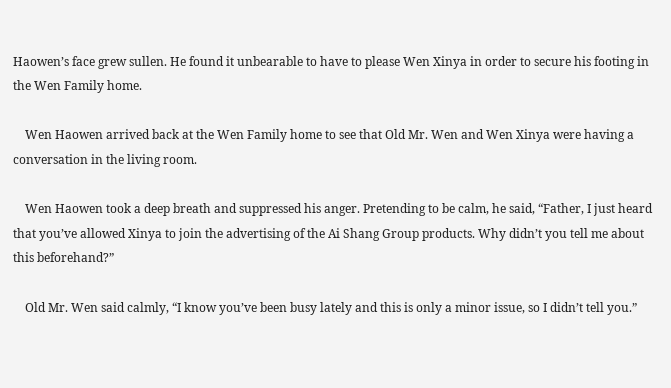Haowen’s face grew sullen. He found it unbearable to have to please Wen Xinya in order to secure his footing in the Wen Family home.

    Wen Haowen arrived back at the Wen Family home to see that Old Mr. Wen and Wen Xinya were having a conversation in the living room.

    Wen Haowen took a deep breath and suppressed his anger. Pretending to be calm, he said, “Father, I just heard that you’ve allowed Xinya to join the advertising of the Ai Shang Group products. Why didn’t you tell me about this beforehand?”

    Old Mr. Wen said calmly, “I know you’ve been busy lately and this is only a minor issue, so I didn’t tell you.”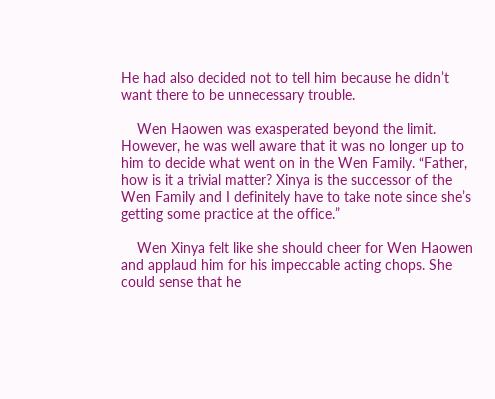He had also decided not to tell him because he didn’t want there to be unnecessary trouble.

    Wen Haowen was exasperated beyond the limit. However, he was well aware that it was no longer up to him to decide what went on in the Wen Family. “Father, how is it a trivial matter? Xinya is the successor of the Wen Family and I definitely have to take note since she’s getting some practice at the office.”

    Wen Xinya felt like she should cheer for Wen Haowen and applaud him for his impeccable acting chops. She could sense that he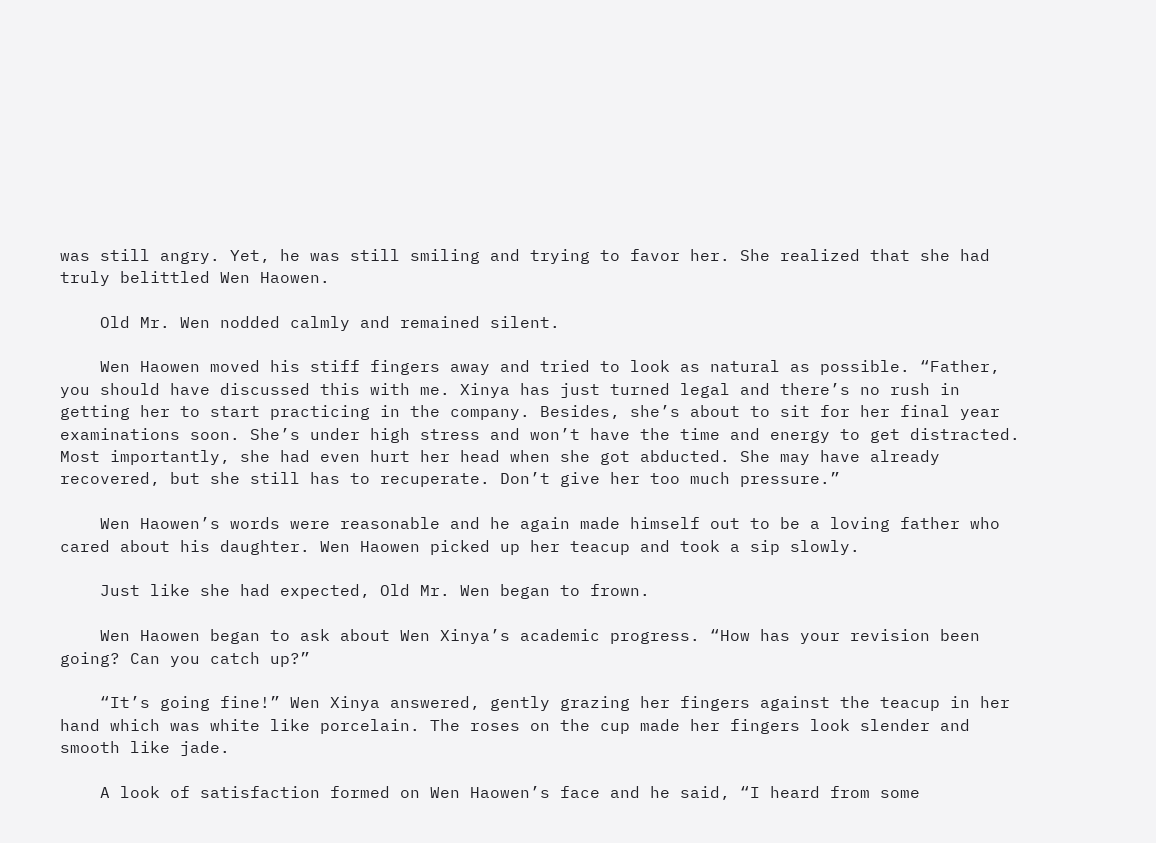was still angry. Yet, he was still smiling and trying to favor her. She realized that she had truly belittled Wen Haowen.

    Old Mr. Wen nodded calmly and remained silent.

    Wen Haowen moved his stiff fingers away and tried to look as natural as possible. “Father, you should have discussed this with me. Xinya has just turned legal and there’s no rush in getting her to start practicing in the company. Besides, she’s about to sit for her final year examinations soon. She’s under high stress and won’t have the time and energy to get distracted. Most importantly, she had even hurt her head when she got abducted. She may have already recovered, but she still has to recuperate. Don’t give her too much pressure.”

    Wen Haowen’s words were reasonable and he again made himself out to be a loving father who cared about his daughter. Wen Haowen picked up her teacup and took a sip slowly.

    Just like she had expected, Old Mr. Wen began to frown.

    Wen Haowen began to ask about Wen Xinya’s academic progress. “How has your revision been going? Can you catch up?”

    “It’s going fine!” Wen Xinya answered, gently grazing her fingers against the teacup in her hand which was white like porcelain. The roses on the cup made her fingers look slender and smooth like jade.

    A look of satisfaction formed on Wen Haowen’s face and he said, “I heard from some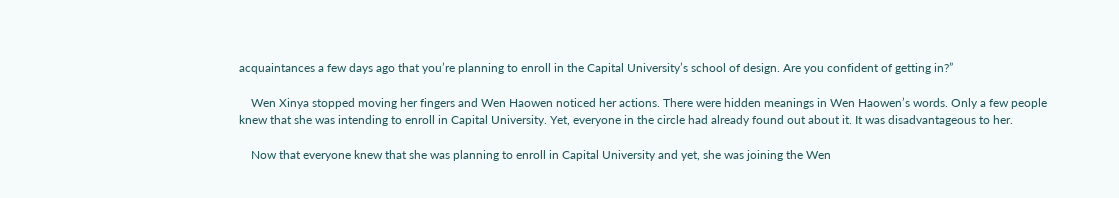acquaintances a few days ago that you’re planning to enroll in the Capital University’s school of design. Are you confident of getting in?”

    Wen Xinya stopped moving her fingers and Wen Haowen noticed her actions. There were hidden meanings in Wen Haowen’s words. Only a few people knew that she was intending to enroll in Capital University. Yet, everyone in the circle had already found out about it. It was disadvantageous to her.

    Now that everyone knew that she was planning to enroll in Capital University and yet, she was joining the Wen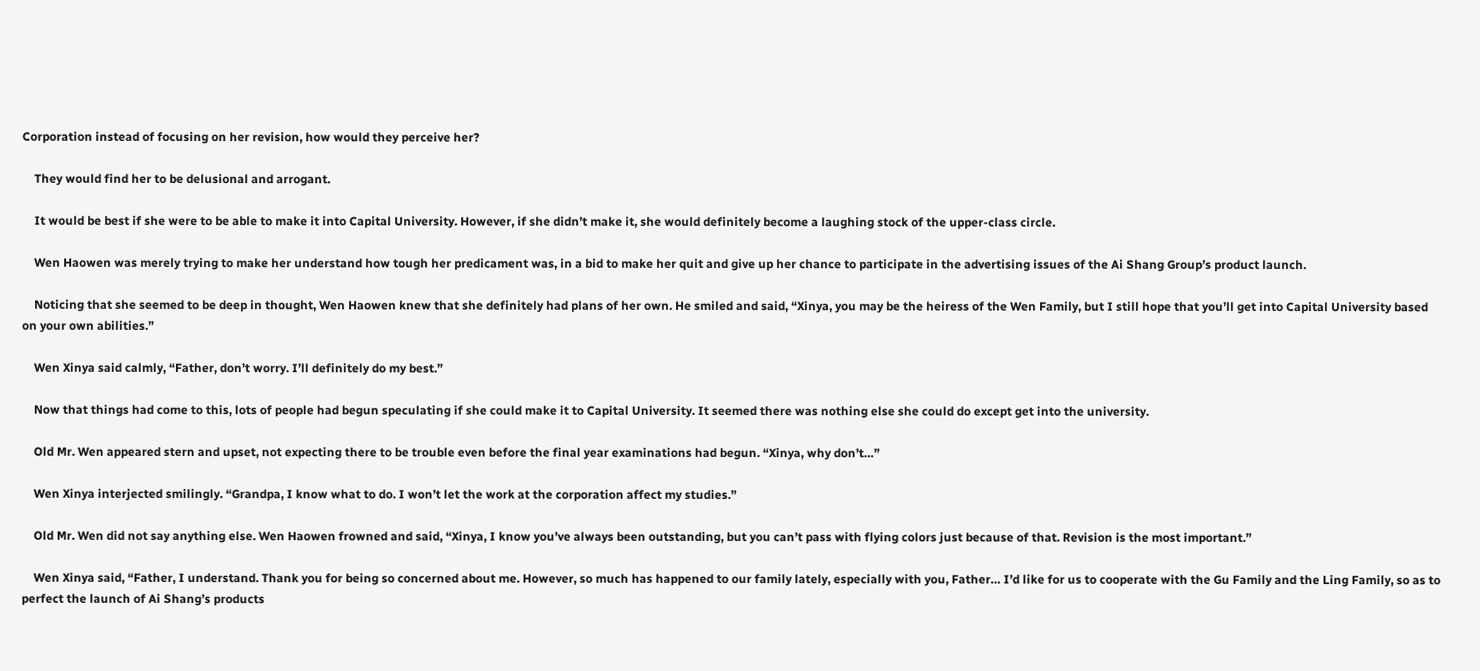Corporation instead of focusing on her revision, how would they perceive her?

    They would find her to be delusional and arrogant.

    It would be best if she were to be able to make it into Capital University. However, if she didn’t make it, she would definitely become a laughing stock of the upper-class circle.

    Wen Haowen was merely trying to make her understand how tough her predicament was, in a bid to make her quit and give up her chance to participate in the advertising issues of the Ai Shang Group’s product launch.

    Noticing that she seemed to be deep in thought, Wen Haowen knew that she definitely had plans of her own. He smiled and said, “Xinya, you may be the heiress of the Wen Family, but I still hope that you’ll get into Capital University based on your own abilities.”

    Wen Xinya said calmly, “Father, don’t worry. I’ll definitely do my best.”

    Now that things had come to this, lots of people had begun speculating if she could make it to Capital University. It seemed there was nothing else she could do except get into the university.

    Old Mr. Wen appeared stern and upset, not expecting there to be trouble even before the final year examinations had begun. “Xinya, why don’t…”

    Wen Xinya interjected smilingly. “Grandpa, I know what to do. I won’t let the work at the corporation affect my studies.”

    Old Mr. Wen did not say anything else. Wen Haowen frowned and said, “Xinya, I know you’ve always been outstanding, but you can’t pass with flying colors just because of that. Revision is the most important.”

    Wen Xinya said, “Father, I understand. Thank you for being so concerned about me. However, so much has happened to our family lately, especially with you, Father… I’d like for us to cooperate with the Gu Family and the Ling Family, so as to perfect the launch of Ai Shang’s products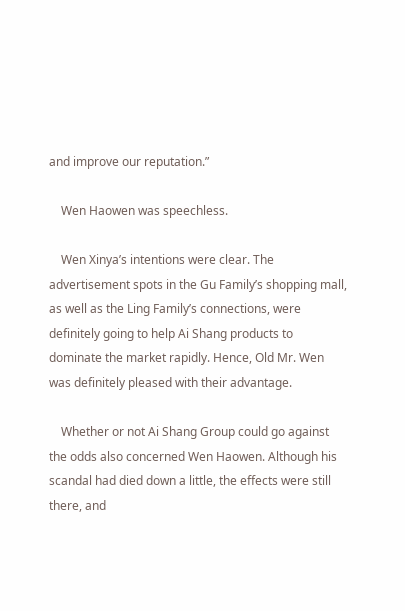and improve our reputation.”

    Wen Haowen was speechless.

    Wen Xinya’s intentions were clear. The advertisement spots in the Gu Family’s shopping mall, as well as the Ling Family’s connections, were definitely going to help Ai Shang products to dominate the market rapidly. Hence, Old Mr. Wen was definitely pleased with their advantage.

    Whether or not Ai Shang Group could go against the odds also concerned Wen Haowen. Although his scandal had died down a little, the effects were still there, and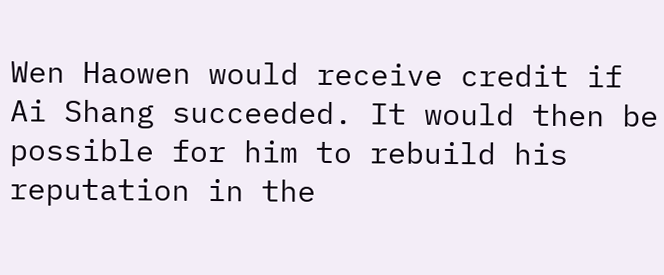Wen Haowen would receive credit if Ai Shang succeeded. It would then be possible for him to rebuild his reputation in the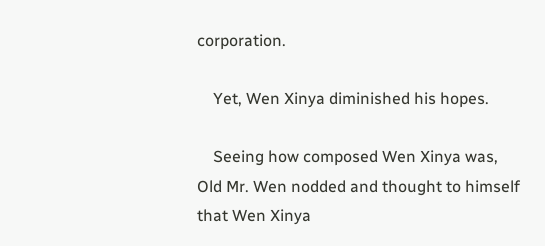corporation.

    Yet, Wen Xinya diminished his hopes.

    Seeing how composed Wen Xinya was, Old Mr. Wen nodded and thought to himself that Wen Xinya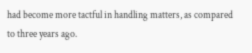had become more tactful in handling matters, as compared to three years ago.